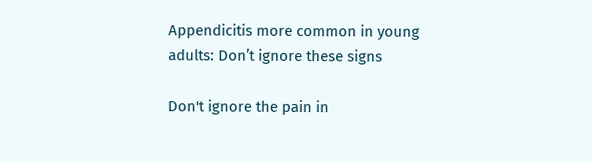Appendicitis more common in young adults: Don’t ignore these signs

Don't ignore the pain in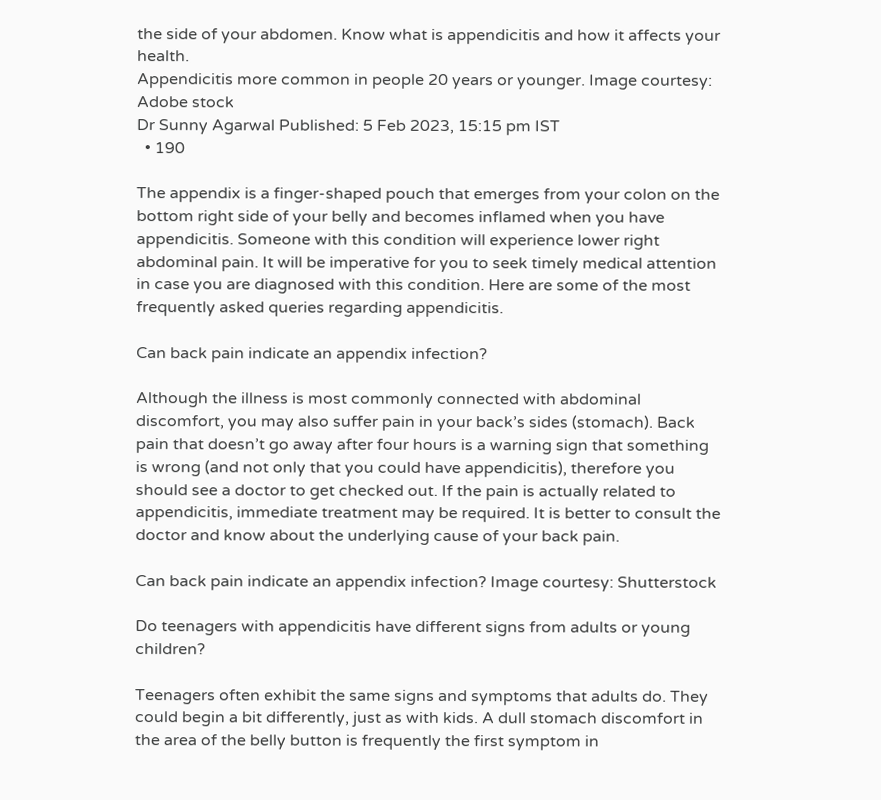the side of your abdomen. Know what is appendicitis and how it affects your health.
Appendicitis more common in people 20 years or younger. Image courtesy: Adobe stock
Dr Sunny Agarwal Published: 5 Feb 2023, 15:15 pm IST
  • 190

The appendix is a finger-shaped pouch that emerges from your colon on the bottom right side of your belly and becomes inflamed when you have appendicitis. Someone with this condition will experience lower right abdominal pain. It will be imperative for you to seek timely medical attention in case you are diagnosed with this condition. Here are some of the most frequently asked queries regarding appendicitis.

Can back pain indicate an appendix infection?

Although the illness is most commonly connected with abdominal discomfort, you may also suffer pain in your back’s sides (stomach). Back pain that doesn’t go away after four hours is a warning sign that something is wrong (and not only that you could have appendicitis), therefore you should see a doctor to get checked out. If the pain is actually related to appendicitis, immediate treatment may be required. It is better to consult the doctor and know about the underlying cause of your back pain.

Can back pain indicate an appendix infection? Image courtesy: Shutterstock

Do teenagers with appendicitis have different signs from adults or young children?

Teenagers often exhibit the same signs and symptoms that adults do. They could begin a bit differently, just as with kids. A dull stomach discomfort in the area of the belly button is frequently the first symptom in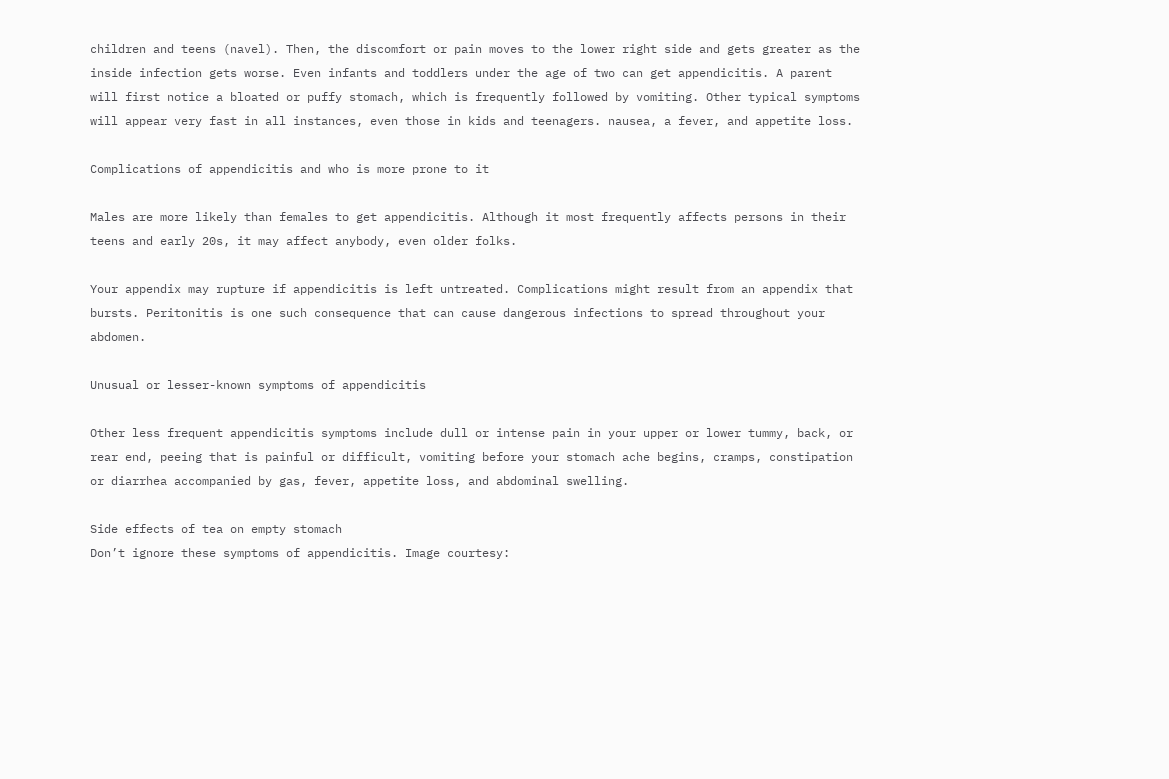children and teens (navel). Then, the discomfort or pain moves to the lower right side and gets greater as the inside infection gets worse. Even infants and toddlers under the age of two can get appendicitis. A parent will first notice a bloated or puffy stomach, which is frequently followed by vomiting. Other typical symptoms will appear very fast in all instances, even those in kids and teenagers. nausea, a fever, and appetite loss.

Complications of appendicitis and who is more prone to it

Males are more likely than females to get appendicitis. Although it most frequently affects persons in their teens and early 20s, it may affect anybody, even older folks.

Your appendix may rupture if appendicitis is left untreated. Complications might result from an appendix that bursts. Peritonitis is one such consequence that can cause dangerous infections to spread throughout your abdomen.

Unusual or lesser-known symptoms of appendicitis

Other less frequent appendicitis symptoms include dull or intense pain in your upper or lower tummy, back, or rear end, peeing that is painful or difficult, vomiting before your stomach ache begins, cramps, constipation or diarrhea accompanied by gas, fever, appetite loss, and abdominal swelling.

Side effects of tea on empty stomach
Don’t ignore these symptoms of appendicitis. Image courtesy: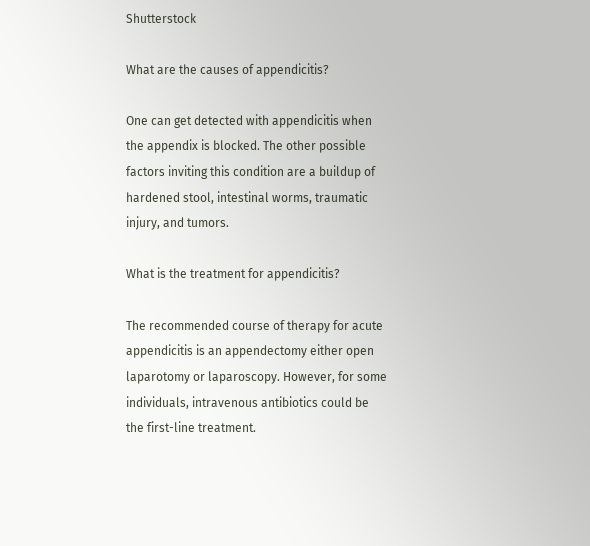Shutterstock

What are the causes of appendicitis?

One can get detected with appendicitis when the appendix is blocked. The other possible factors inviting this condition are a buildup of hardened stool, intestinal worms, traumatic injury, and tumors.

What is the treatment for appendicitis?

The recommended course of therapy for acute appendicitis is an appendectomy either open laparotomy or laparoscopy. However, for some individuals, intravenous antibiotics could be the first-line treatment.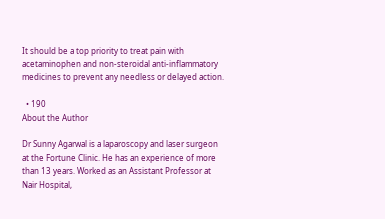It should be a top priority to treat pain with acetaminophen and non-steroidal anti-inflammatory medicines to prevent any needless or delayed action.

  • 190
About the Author

Dr Sunny Agarwal is a laparoscopy and laser surgeon at the Fortune Clinic. He has an experience of more than 13 years. Worked as an Assistant Professor at Nair Hospital,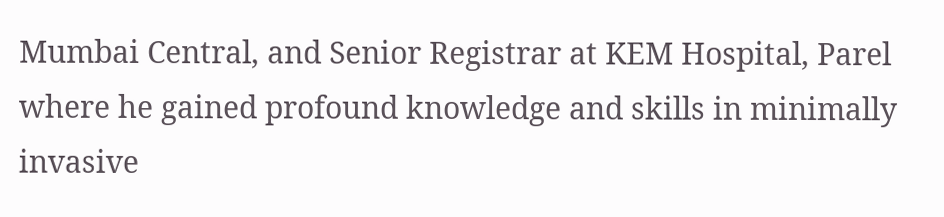Mumbai Central, and Senior Registrar at KEM Hospital, Parel where he gained profound knowledge and skills in minimally invasive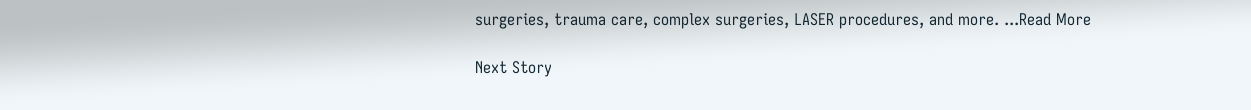surgeries, trauma care, complex surgeries, LASER procedures, and more. ...Read More

Next Story